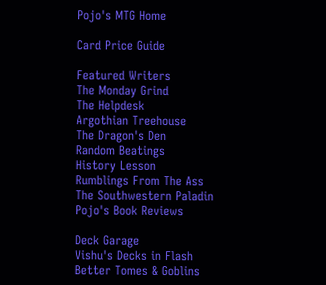Pojo's MTG Home

Card Price Guide

Featured Writers
The Monday Grind
The Helpdesk
Argothian Treehouse
The Dragon's Den
Random Beatings
History Lesson
Rumblings From The Ass
The Southwestern Paladin
Pojo's Book Reviews

Deck Garage
Vishu's Decks in Flash
Better Tomes & Goblins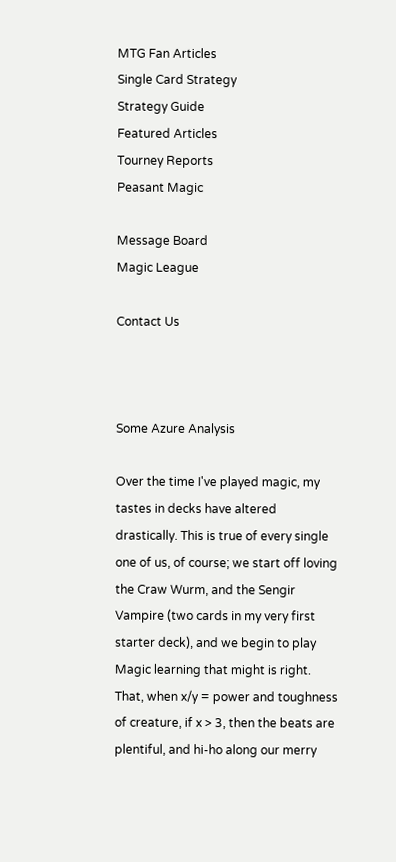MTG Fan Articles
Single Card Strategy
Strategy Guide
Featured Articles
Tourney Reports
Peasant Magic

Message Board
Magic League

Contact Us



Some Azure Analysis

Over the time I've played magic, my tastes in decks have altered drastically. This is true of every single one of us, of course; we start off loving the Craw Wurm, and the Sengir Vampire (two cards in my very first starter deck), and we begin to play Magic learning that might is right. That, when x/y = power and toughness of creature, if x > 3, then the beats are plentiful, and hi-ho along our merry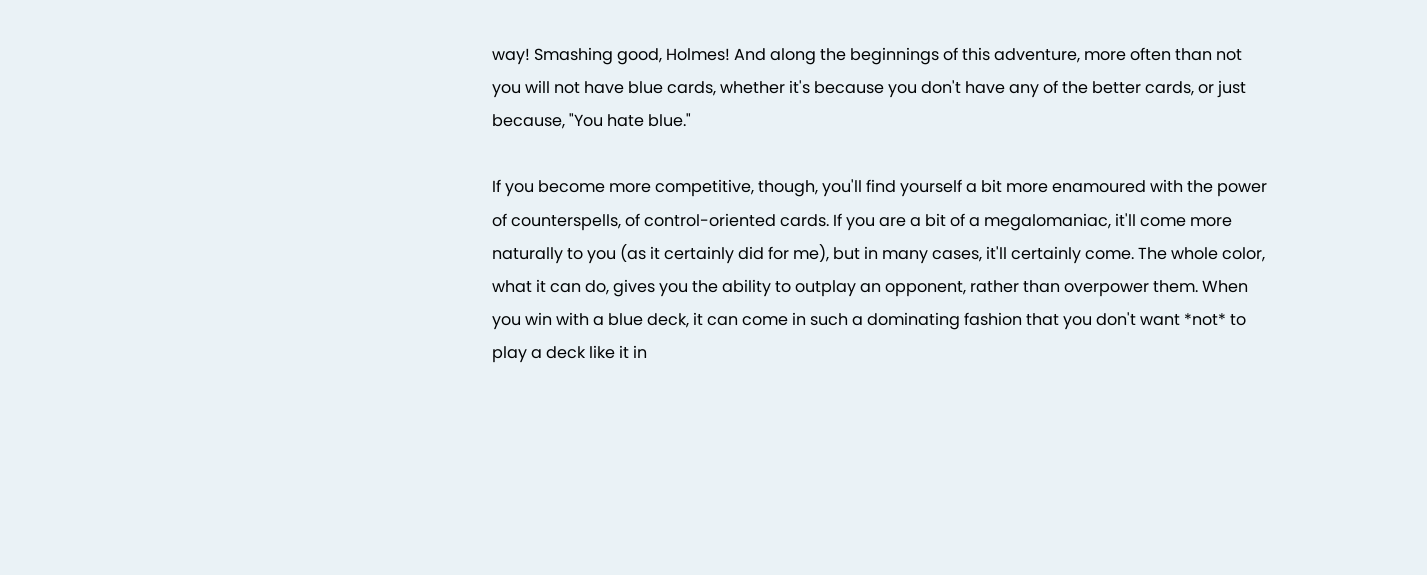way! Smashing good, Holmes! And along the beginnings of this adventure, more often than not you will not have blue cards, whether it's because you don't have any of the better cards, or just because, "You hate blue."

If you become more competitive, though, you'll find yourself a bit more enamoured with the power of counterspells, of control-oriented cards. If you are a bit of a megalomaniac, it'll come more naturally to you (as it certainly did for me), but in many cases, it'll certainly come. The whole color, what it can do, gives you the ability to outplay an opponent, rather than overpower them. When you win with a blue deck, it can come in such a dominating fashion that you don't want *not* to play a deck like it in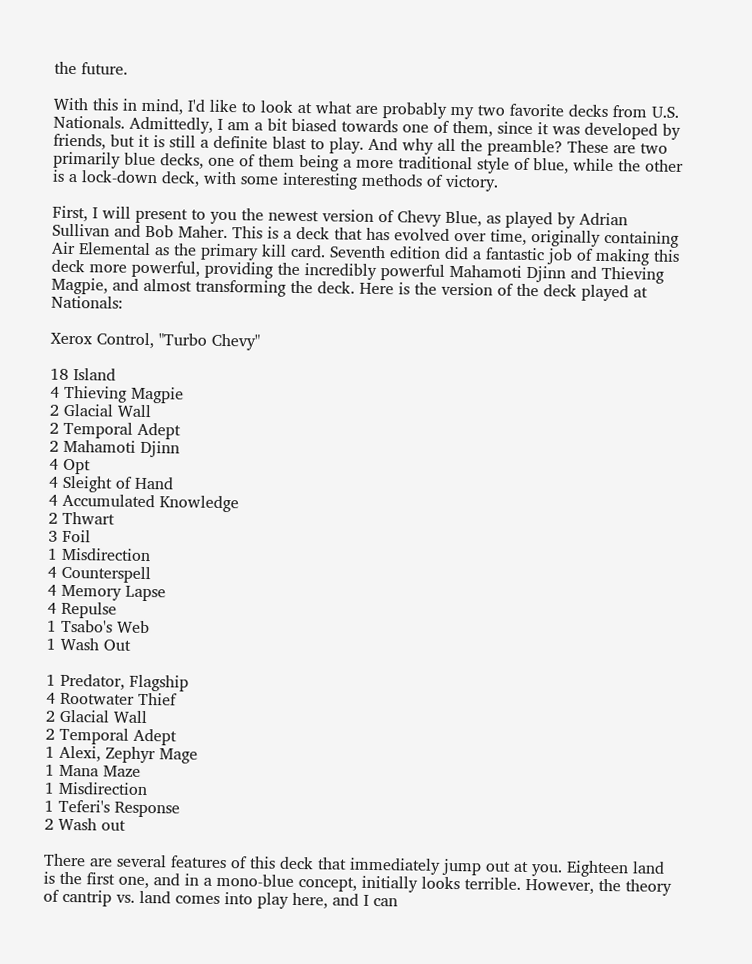the future.

With this in mind, I'd like to look at what are probably my two favorite decks from U.S. Nationals. Admittedly, I am a bit biased towards one of them, since it was developed by friends, but it is still a definite blast to play. And why all the preamble? These are two primarily blue decks, one of them being a more traditional style of blue, while the other is a lock-down deck, with some interesting methods of victory.

First, I will present to you the newest version of Chevy Blue, as played by Adrian Sullivan and Bob Maher. This is a deck that has evolved over time, originally containing Air Elemental as the primary kill card. Seventh edition did a fantastic job of making this deck more powerful, providing the incredibly powerful Mahamoti Djinn and Thieving Magpie, and almost transforming the deck. Here is the version of the deck played at Nationals:

Xerox Control, "Turbo Chevy"

18 Island
4 Thieving Magpie
2 Glacial Wall
2 Temporal Adept
2 Mahamoti Djinn
4 Opt
4 Sleight of Hand
4 Accumulated Knowledge
2 Thwart
3 Foil
1 Misdirection
4 Counterspell
4 Memory Lapse
4 Repulse
1 Tsabo's Web
1 Wash Out

1 Predator, Flagship
4 Rootwater Thief
2 Glacial Wall
2 Temporal Adept
1 Alexi, Zephyr Mage
1 Mana Maze
1 Misdirection
1 Teferi's Response
2 Wash out

There are several features of this deck that immediately jump out at you. Eighteen land is the first one, and in a mono-blue concept, initially looks terrible. However, the theory of cantrip vs. land comes into play here, and I can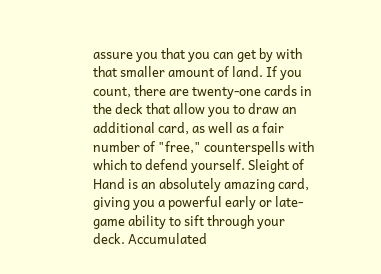assure you that you can get by with that smaller amount of land. If you count, there are twenty-one cards in the deck that allow you to draw an additional card, as well as a fair number of "free," counterspells with which to defend yourself. Sleight of Hand is an absolutely amazing card, giving you a powerful early or late-game ability to sift through your deck. Accumulated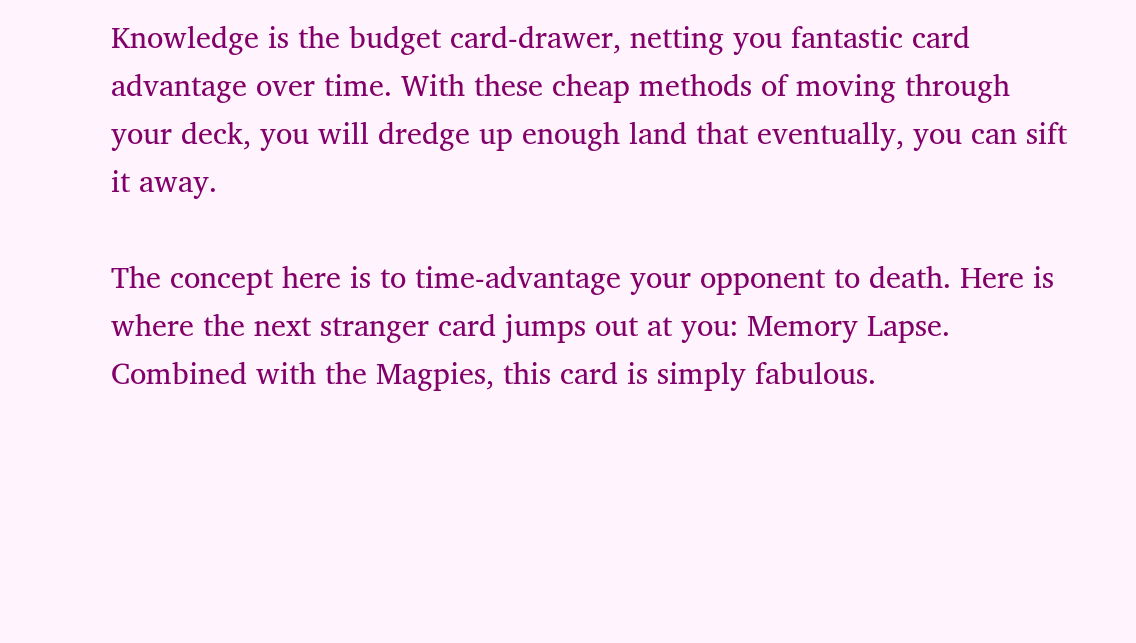Knowledge is the budget card-drawer, netting you fantastic card advantage over time. With these cheap methods of moving through your deck, you will dredge up enough land that eventually, you can sift it away.

The concept here is to time-advantage your opponent to death. Here is where the next stranger card jumps out at you: Memory Lapse. Combined with the Magpies, this card is simply fabulous.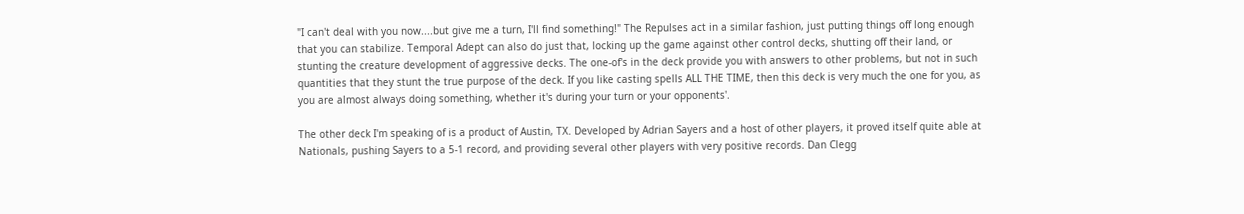"I can't deal with you now....but give me a turn, I'll find something!" The Repulses act in a similar fashion, just putting things off long enough that you can stabilize. Temporal Adept can also do just that, locking up the game against other control decks, shutting off their land, or stunting the creature development of aggressive decks. The one-of's in the deck provide you with answers to other problems, but not in such quantities that they stunt the true purpose of the deck. If you like casting spells ALL THE TIME, then this deck is very much the one for you, as you are almost always doing something, whether it's during your turn or your opponents'.

The other deck I'm speaking of is a product of Austin, TX. Developed by Adrian Sayers and a host of other players, it proved itself quite able at Nationals, pushing Sayers to a 5-1 record, and providing several other players with very positive records. Dan Clegg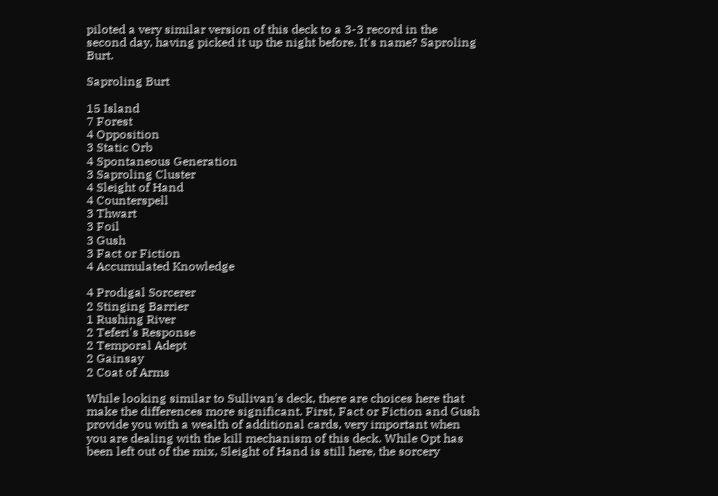piloted a very similar version of this deck to a 3-3 record in the second day, having picked it up the night before. It's name? Saproling Burt.

Saproling Burt

15 Island
7 Forest
4 Opposition
3 Static Orb
4 Spontaneous Generation
3 Saproling Cluster
4 Sleight of Hand
4 Counterspell
3 Thwart
3 Foil
3 Gush
3 Fact or Fiction
4 Accumulated Knowledge

4 Prodigal Sorcerer
2 Stinging Barrier
1 Rushing River
2 Teferi's Response
2 Temporal Adept
2 Gainsay
2 Coat of Arms

While looking similar to Sullivan's deck, there are choices here that make the differences more significant. First, Fact or Fiction and Gush provide you with a wealth of additional cards, very important when you are dealing with the kill mechanism of this deck. While Opt has been left out of the mix, Sleight of Hand is still here, the sorcery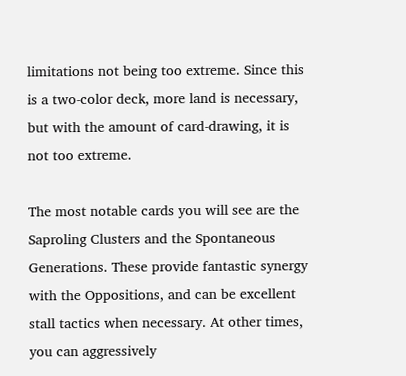limitations not being too extreme. Since this is a two-color deck, more land is necessary, but with the amount of card-drawing, it is not too extreme.

The most notable cards you will see are the Saproling Clusters and the Spontaneous Generations. These provide fantastic synergy with the Oppositions, and can be excellent stall tactics when necessary. At other times, you can aggressively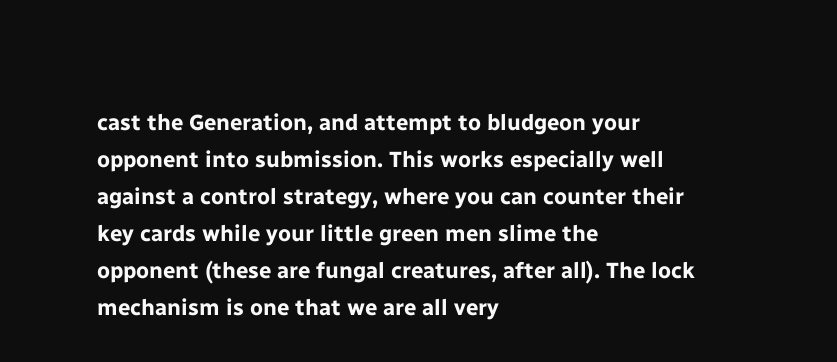cast the Generation, and attempt to bludgeon your opponent into submission. This works especially well against a control strategy, where you can counter their key cards while your little green men slime the opponent (these are fungal creatures, after all). The lock mechanism is one that we are all very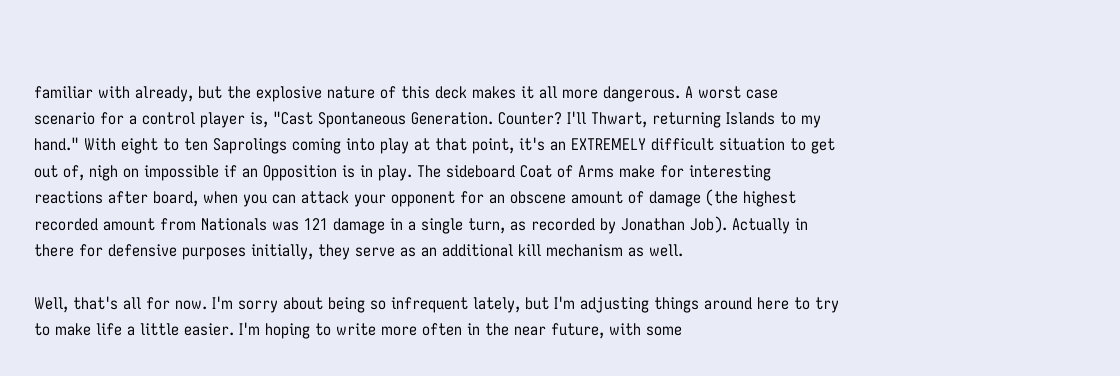familiar with already, but the explosive nature of this deck makes it all more dangerous. A worst case scenario for a control player is, "Cast Spontaneous Generation. Counter? I'll Thwart, returning Islands to my hand." With eight to ten Saprolings coming into play at that point, it's an EXTREMELY difficult situation to get out of, nigh on impossible if an Opposition is in play. The sideboard Coat of Arms make for interesting reactions after board, when you can attack your opponent for an obscene amount of damage (the highest recorded amount from Nationals was 121 damage in a single turn, as recorded by Jonathan Job). Actually in there for defensive purposes initially, they serve as an additional kill mechanism as well.

Well, that's all for now. I'm sorry about being so infrequent lately, but I'm adjusting things around here to try to make life a little easier. I'm hoping to write more often in the near future, with some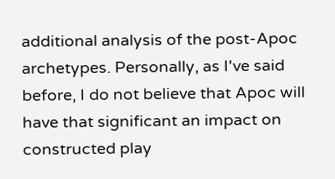additional analysis of the post-Apoc archetypes. Personally, as I've said before, I do not believe that Apoc will have that significant an impact on constructed play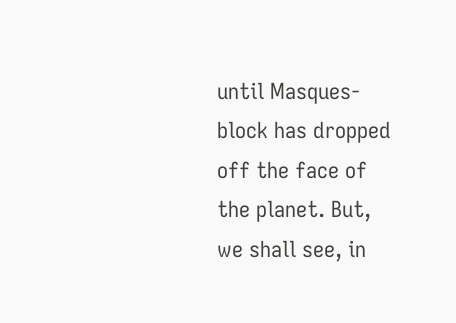until Masques-block has dropped off the face of the planet. But, we shall see, in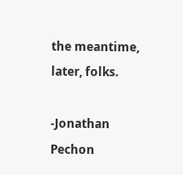the meantime, later, folks.

-Jonathan Pechon